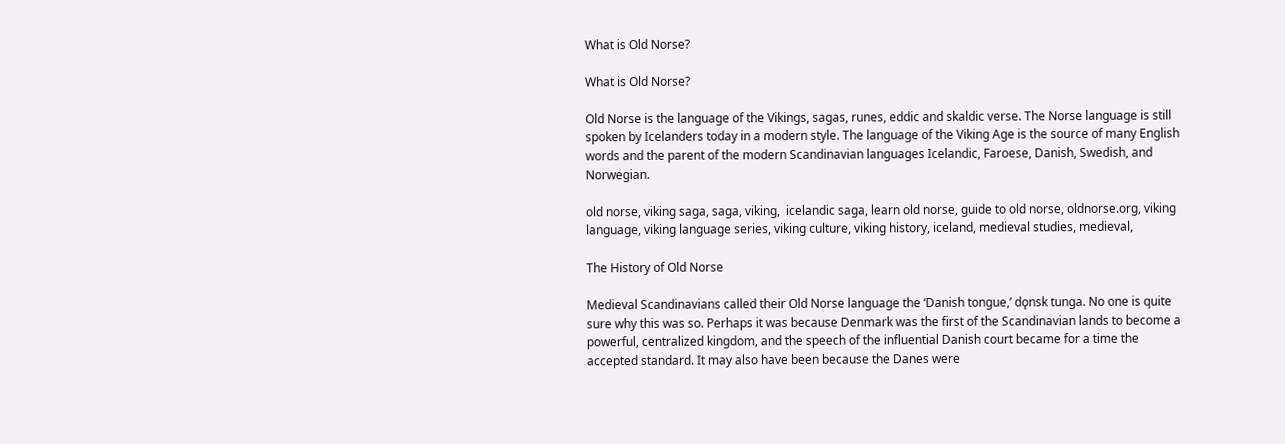What is Old Norse?

What is Old Norse?

Old Norse is the language of the Vikings, sagas, runes, eddic and skaldic verse. The Norse language is still spoken by Icelanders today in a modern style. The language of the Viking Age is the source of many English words and the parent of the modern Scandinavian languages Icelandic, Faroese, Danish, Swedish, and Norwegian.

old norse, viking saga, saga, viking,  icelandic saga, learn old norse, guide to old norse, oldnorse.org, viking language, viking language series, viking culture, viking history, iceland, medieval studies, medieval,

The History of Old Norse

Medieval Scandinavians called their Old Norse language the ‘Danish tongue,’ dǫnsk tunga. No one is quite sure why this was so. Perhaps it was because Denmark was the first of the Scandinavian lands to become a powerful, centralized kingdom, and the speech of the influential Danish court became for a time the accepted standard. It may also have been because the Danes were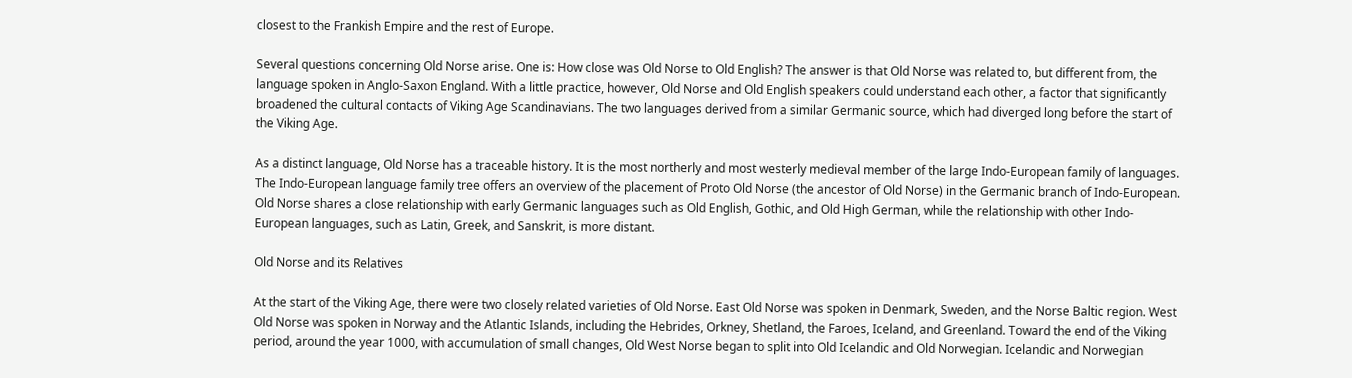closest to the Frankish Empire and the rest of Europe.

Several questions concerning Old Norse arise. One is: How close was Old Norse to Old English? The answer is that Old Norse was related to, but different from, the language spoken in Anglo-Saxon England. With a little practice, however, Old Norse and Old English speakers could understand each other, a factor that significantly broadened the cultural contacts of Viking Age Scandinavians. The two languages derived from a similar Germanic source, which had diverged long before the start of the Viking Age.

As a distinct language, Old Norse has a traceable history. It is the most northerly and most westerly medieval member of the large Indo-European family of languages. The Indo-European language family tree offers an overview of the placement of Proto Old Norse (the ancestor of Old Norse) in the Germanic branch of Indo-European. Old Norse shares a close relationship with early Germanic languages such as Old English, Gothic, and Old High German, while the relationship with other Indo-European languages, such as Latin, Greek, and Sanskrit, is more distant.

Old Norse and its Relatives

At the start of the Viking Age, there were two closely related varieties of Old Norse. East Old Norse was spoken in Denmark, Sweden, and the Norse Baltic region. West Old Norse was spoken in Norway and the Atlantic Islands, including the Hebrides, Orkney, Shetland, the Faroes, Iceland, and Greenland. Toward the end of the Viking period, around the year 1000, with accumulation of small changes, Old West Norse began to split into Old Icelandic and Old Norwegian. Icelandic and Norwegian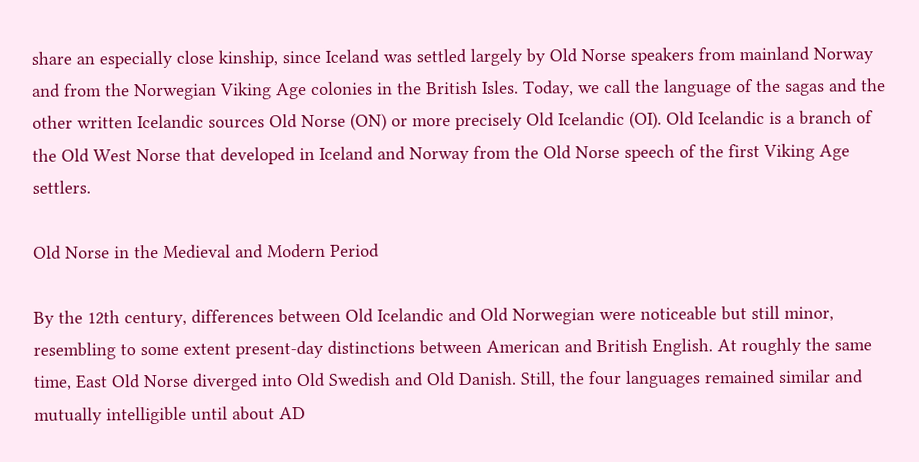share an especially close kinship, since Iceland was settled largely by Old Norse speakers from mainland Norway and from the Norwegian Viking Age colonies in the British Isles. Today, we call the language of the sagas and the other written Icelandic sources Old Norse (ON) or more precisely Old Icelandic (OI). Old Icelandic is a branch of the Old West Norse that developed in Iceland and Norway from the Old Norse speech of the first Viking Age settlers.

Old Norse in the Medieval and Modern Period

By the 12th century, differences between Old Icelandic and Old Norwegian were noticeable but still minor, resembling to some extent present-day distinctions between American and British English. At roughly the same time, East Old Norse diverged into Old Swedish and Old Danish. Still, the four languages remained similar and mutually intelligible until about AD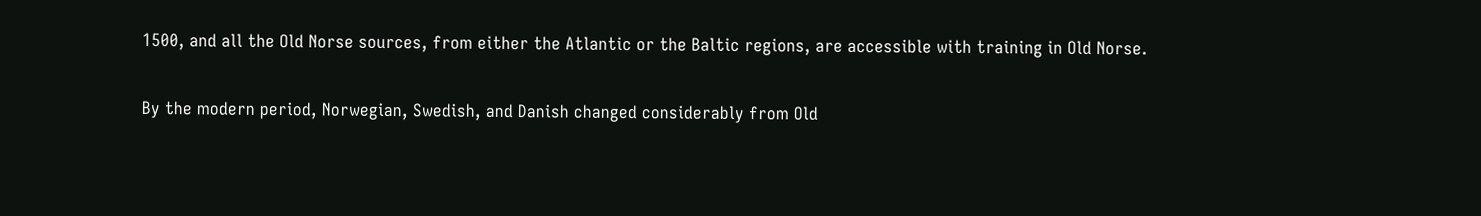1500, and all the Old Norse sources, from either the Atlantic or the Baltic regions, are accessible with training in Old Norse.

By the modern period, Norwegian, Swedish, and Danish changed considerably from Old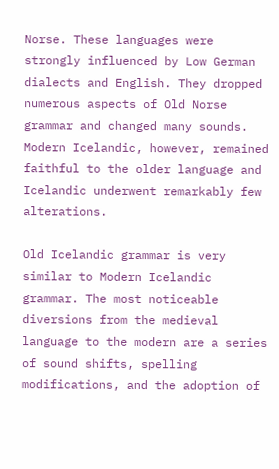Norse. These languages were strongly influenced by Low German dialects and English. They dropped numerous aspects of Old Norse grammar and changed many sounds. Modern Icelandic, however, remained faithful to the older language and Icelandic underwent remarkably few alterations.

Old Icelandic grammar is very similar to Modern Icelandic grammar. The most noticeable diversions from the medieval language to the modern are a series of sound shifts, spelling modifications, and the adoption of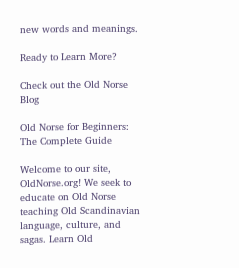new words and meanings.

Ready to Learn More?

Check out the Old Norse Blog

Old Norse for Beginners: The Complete Guide

Welcome to our site, OldNorse.org! We seek to educate on Old Norse teaching Old Scandinavian language, culture, and sagas. Learn Old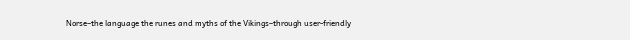Norse–the language the runes and myths of the Vikings–through user-friendly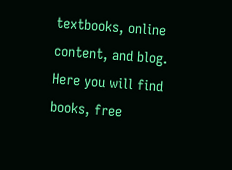textbooks, online content, and blog. Here you will find books, free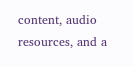content, audio resources, and a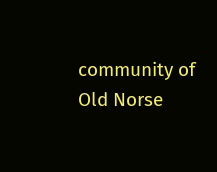community of Old Norse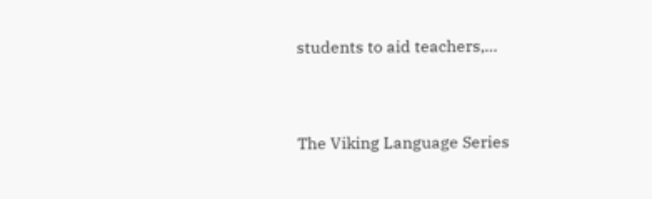students to aid teachers,…


The Viking Language Series